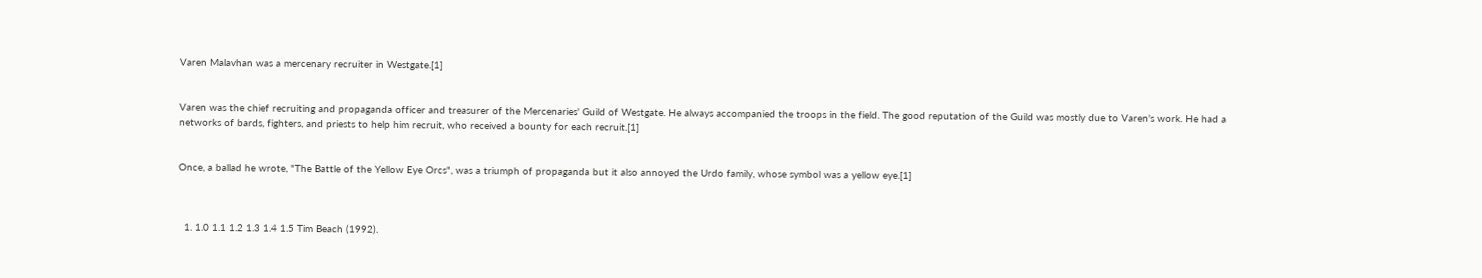Varen Malavhan was a mercenary recruiter in Westgate.[1]


Varen was the chief recruiting and propaganda officer and treasurer of the Mercenaries' Guild of Westgate. He always accompanied the troops in the field. The good reputation of the Guild was mostly due to Varen's work. He had a networks of bards, fighters, and priests to help him recruit, who received a bounty for each recruit.[1]


Once, a ballad he wrote, "The Battle of the Yellow Eye Orcs", was a triumph of propaganda but it also annoyed the Urdo family, whose symbol was a yellow eye.[1]



  1. 1.0 1.1 1.2 1.3 1.4 1.5 Tim Beach (1992).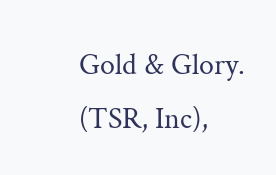Gold & Glory. (TSR, Inc),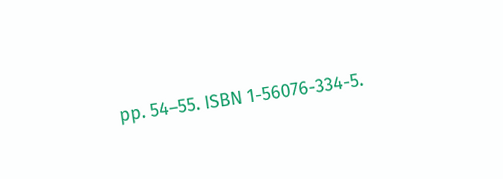pp. 54–55. ISBN 1-56076-334-5.